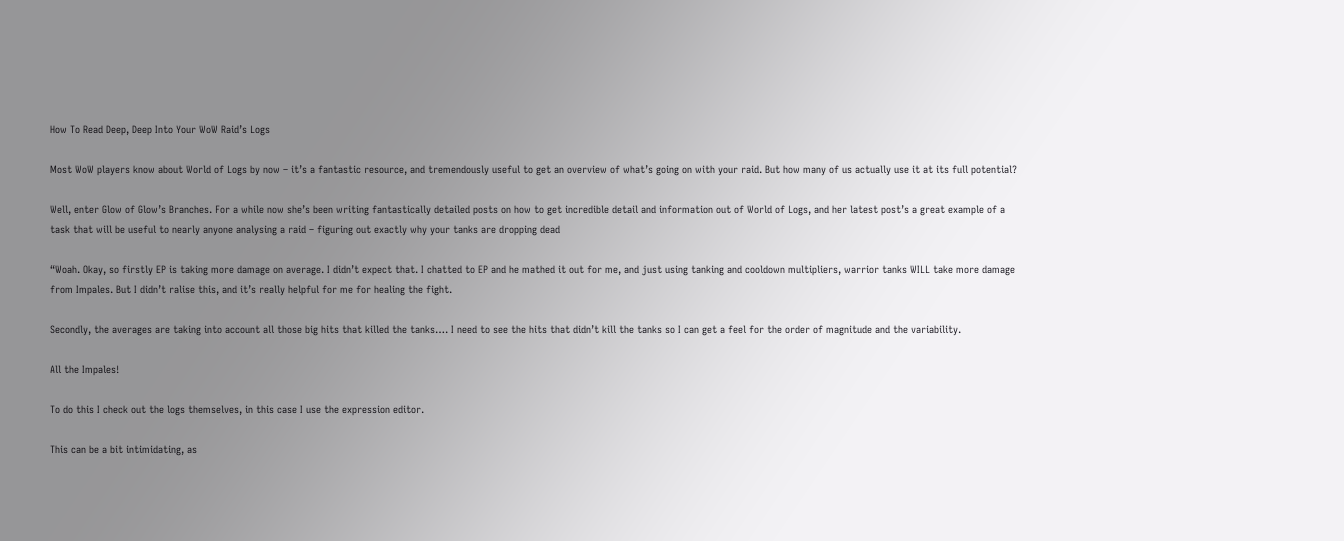How To Read Deep, Deep Into Your WoW Raid’s Logs

Most WoW players know about World of Logs by now – it’s a fantastic resource, and tremendously useful to get an overview of what’s going on with your raid. But how many of us actually use it at its full potential?

Well, enter Glow of Glow’s Branches. For a while now she’s been writing fantastically detailed posts on how to get incredible detail and information out of World of Logs, and her latest post’s a great example of a task that will be useful to nearly anyone analysing a raid – figuring out exactly why your tanks are dropping dead

“Woah. Okay, so firstly EP is taking more damage on average. I didn’t expect that. I chatted to EP and he mathed it out for me, and just using tanking and cooldown multipliers, warrior tanks WILL take more damage from Impales. But I didn’t ralise this, and it’s really helpful for me for healing the fight.

Secondly, the averages are taking into account all those big hits that killed the tanks…. I need to see the hits that didn’t kill the tanks so I can get a feel for the order of magnitude and the variability.

All the Impales!

To do this I check out the logs themselves, in this case I use the expression editor.

This can be a bit intimidating, as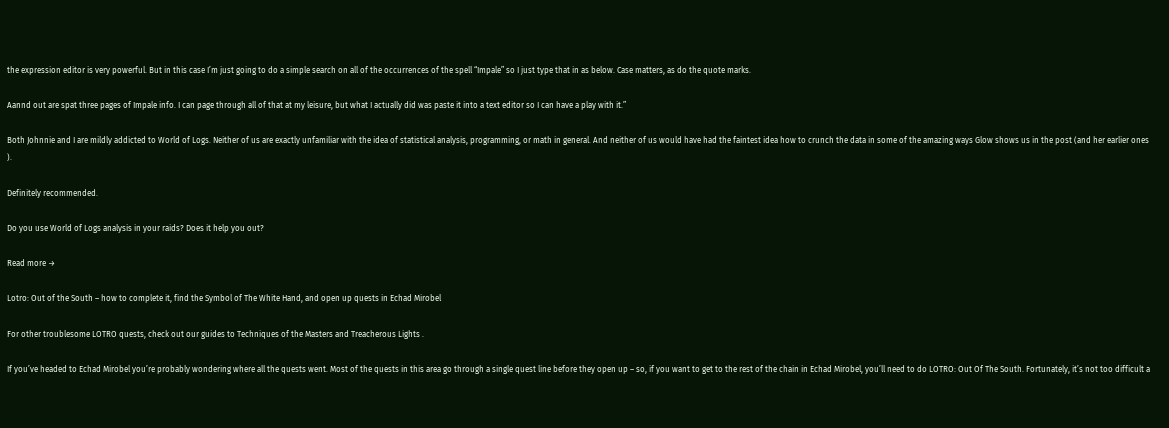the expression editor is very powerful. But in this case I’m just going to do a simple search on all of the occurrences of the spell “Impale” so I just type that in as below. Case matters, as do the quote marks.

Aannd out are spat three pages of Impale info. I can page through all of that at my leisure, but what I actually did was paste it into a text editor so I can have a play with it.”

Both Johnnie and I are mildly addicted to World of Logs. Neither of us are exactly unfamiliar with the idea of statistical analysis, programming, or math in general. And neither of us would have had the faintest idea how to crunch the data in some of the amazing ways Glow shows us in the post (and her earlier ones ).

Definitely recommended.

Do you use World of Logs analysis in your raids? Does it help you out?

Read more →

Lotro: Out of the South – how to complete it, find the Symbol of The White Hand, and open up quests in Echad Mirobel

For other troublesome LOTRO quests, check out our guides to Techniques of the Masters and Treacherous Lights .

If you’ve headed to Echad Mirobel you’re probably wondering where all the quests went. Most of the quests in this area go through a single quest line before they open up – so, if you want to get to the rest of the chain in Echad Mirobel, you’ll need to do LOTRO: Out Of The South. Fortunately, it’s not too difficult a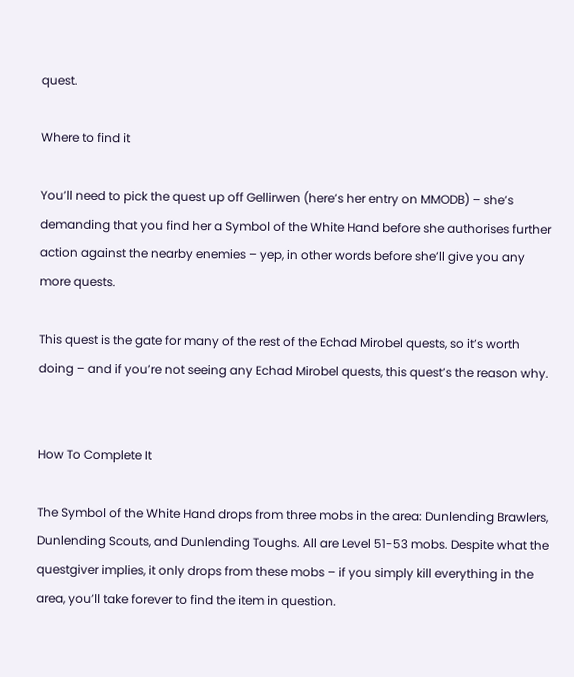quest.

Where to find it

You’ll need to pick the quest up off Gellirwen (here’s her entry on MMODB) – she’s demanding that you find her a Symbol of the White Hand before she authorises further action against the nearby enemies – yep, in other words before she’ll give you any more quests.

This quest is the gate for many of the rest of the Echad Mirobel quests, so it’s worth doing – and if you’re not seeing any Echad Mirobel quests, this quest’s the reason why.


How To Complete It

The Symbol of the White Hand drops from three mobs in the area: Dunlending Brawlers, Dunlending Scouts, and Dunlending Toughs. All are Level 51-53 mobs. Despite what the questgiver implies, it only drops from these mobs – if you simply kill everything in the area, you’ll take forever to find the item in question.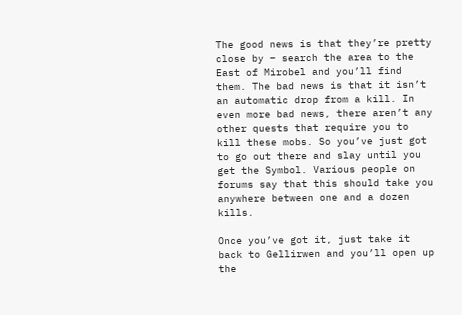The good news is that they’re pretty close by – search the area to the East of Mirobel and you’ll find them. The bad news is that it isn’t an automatic drop from a kill. In even more bad news, there aren’t any other quests that require you to kill these mobs. So you’ve just got to go out there and slay until you get the Symbol. Various people on forums say that this should take you anywhere between one and a dozen kills.

Once you’ve got it, just take it back to Gellirwen and you’ll open up the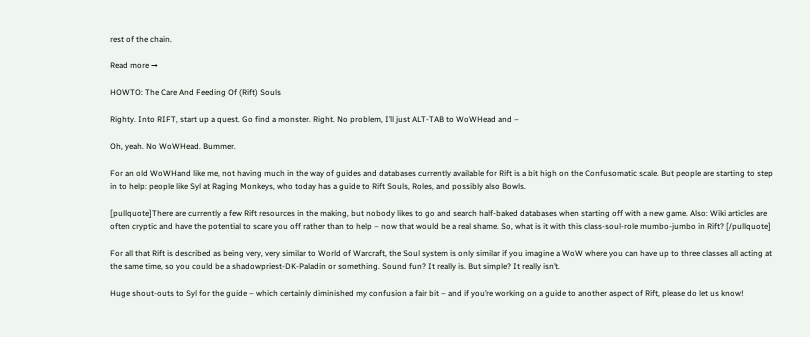rest of the chain.

Read more →

HOWTO: The Care And Feeding Of (Rift) Souls

Righty. Into RIFT, start up a quest. Go find a monster. Right. No problem, I’ll just ALT-TAB to WoWHead and –

Oh, yeah. No WoWHead. Bummer.

For an old WoWHand like me, not having much in the way of guides and databases currently available for Rift is a bit high on the Confusomatic scale. But people are starting to step in to help: people like Syl at Raging Monkeys, who today has a guide to Rift Souls, Roles, and possibly also Bowls.

[pullquote]There are currently a few Rift resources in the making, but nobody likes to go and search half-baked databases when starting off with a new game. Also: Wiki articles are often cryptic and have the potential to scare you off rather than to help – now that would be a real shame. So, what is it with this class-soul-role mumbo-jumbo in Rift? [/pullquote]

For all that Rift is described as being very, very similar to World of Warcraft, the Soul system is only similar if you imagine a WoW where you can have up to three classes all acting at the same time, so you could be a shadowpriest-DK-Paladin or something. Sound fun? It really is. But simple? It really isn’t.

Huge shout-outs to Syl for the guide – which certainly diminished my confusion a fair bit – and if you’re working on a guide to another aspect of Rift, please do let us know!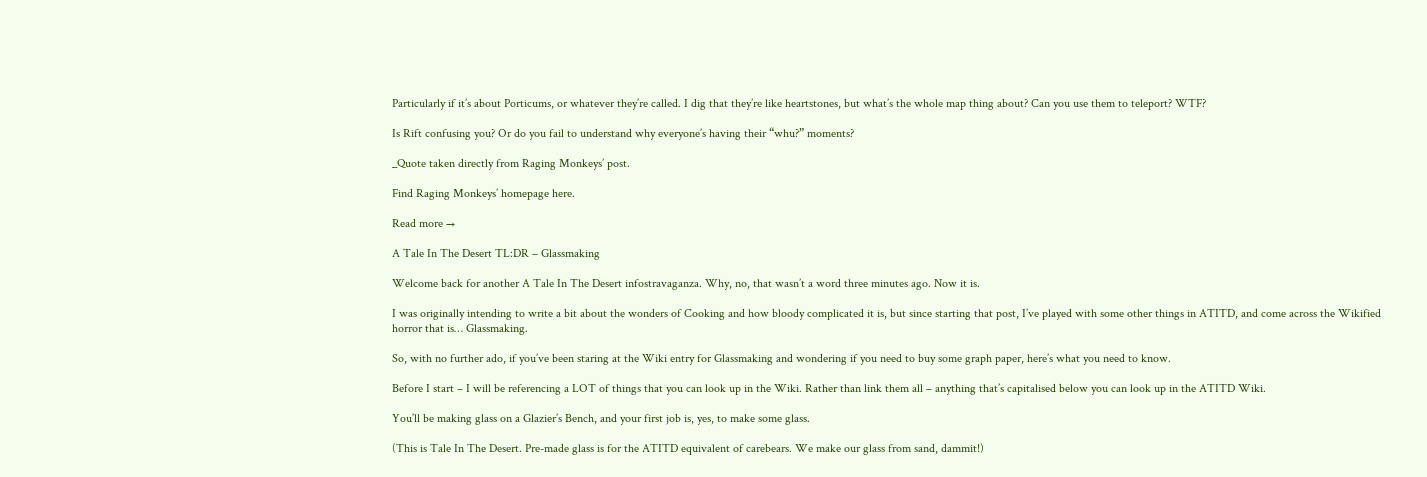Particularly if it’s about Porticums, or whatever they’re called. I dig that they’re like heartstones, but what’s the whole map thing about? Can you use them to teleport? WTF?

Is Rift confusing you? Or do you fail to understand why everyone’s having their “whu?” moments?

_Quote taken directly from Raging Monkeys’ post.

Find Raging Monkeys’ homepage here.

Read more →

A Tale In The Desert TL:DR – Glassmaking

Welcome back for another A Tale In The Desert infostravaganza. Why, no, that wasn’t a word three minutes ago. Now it is.

I was originally intending to write a bit about the wonders of Cooking and how bloody complicated it is, but since starting that post, I’ve played with some other things in ATITD, and come across the Wikified horror that is… Glassmaking.

So, with no further ado, if you’ve been staring at the Wiki entry for Glassmaking and wondering if you need to buy some graph paper, here’s what you need to know.

Before I start – I will be referencing a LOT of things that you can look up in the Wiki. Rather than link them all – anything that’s capitalised below you can look up in the ATITD Wiki.

You’ll be making glass on a Glazier’s Bench, and your first job is, yes, to make some glass.

(This is Tale In The Desert. Pre-made glass is for the ATITD equivalent of carebears. We make our glass from sand, dammit!)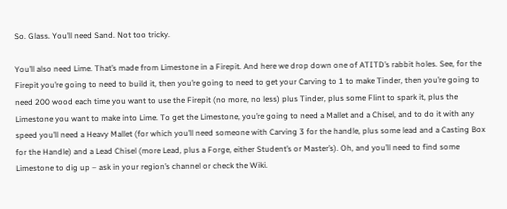So. Glass. You’ll need Sand. Not too tricky.

You’ll also need Lime. That’s made from Limestone in a Firepit. And here we drop down one of ATITD’s rabbit holes. See, for the Firepit you’re going to need to build it, then you’re going to need to get your Carving to 1 to make Tinder, then you’re going to need 200 wood each time you want to use the Firepit (no more, no less) plus Tinder, plus some Flint to spark it, plus the Limestone you want to make into Lime. To get the Limestone, you’re going to need a Mallet and a Chisel, and to do it with any speed you’ll need a Heavy Mallet (for which you’ll need someone with Carving 3 for the handle, plus some lead and a Casting Box for the Handle) and a Lead Chisel (more Lead, plus a Forge, either Student’s or Master’s). Oh, and you’ll need to find some Limestone to dig up – ask in your region’s channel or check the Wiki.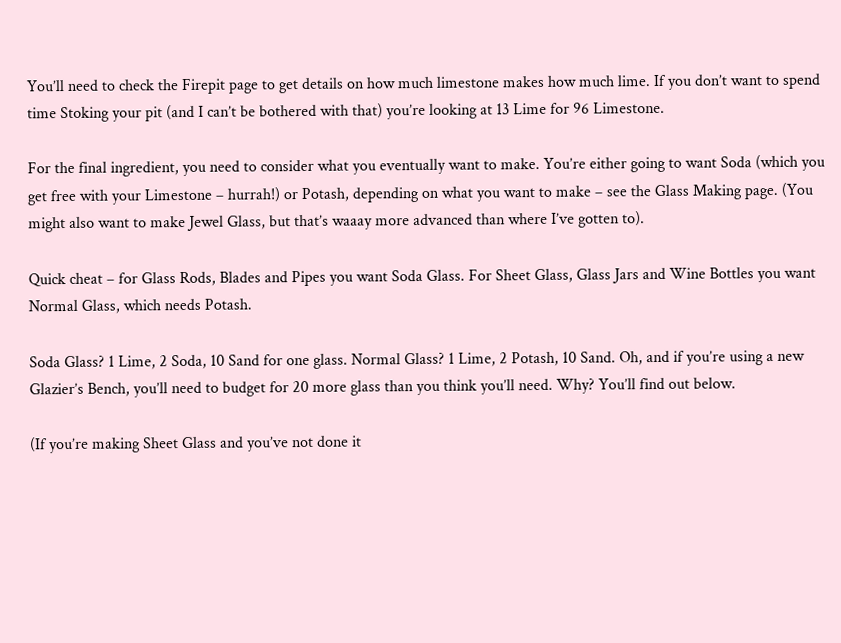You’ll need to check the Firepit page to get details on how much limestone makes how much lime. If you don’t want to spend time Stoking your pit (and I can’t be bothered with that) you’re looking at 13 Lime for 96 Limestone.

For the final ingredient, you need to consider what you eventually want to make. You’re either going to want Soda (which you get free with your Limestone – hurrah!) or Potash, depending on what you want to make – see the Glass Making page. (You might also want to make Jewel Glass, but that’s waaay more advanced than where I’ve gotten to).

Quick cheat – for Glass Rods, Blades and Pipes you want Soda Glass. For Sheet Glass, Glass Jars and Wine Bottles you want Normal Glass, which needs Potash.

Soda Glass? 1 Lime, 2 Soda, 10 Sand for one glass. Normal Glass? 1 Lime, 2 Potash, 10 Sand. Oh, and if you’re using a new Glazier’s Bench, you’ll need to budget for 20 more glass than you think you’ll need. Why? You’ll find out below.

(If you’re making Sheet Glass and you’ve not done it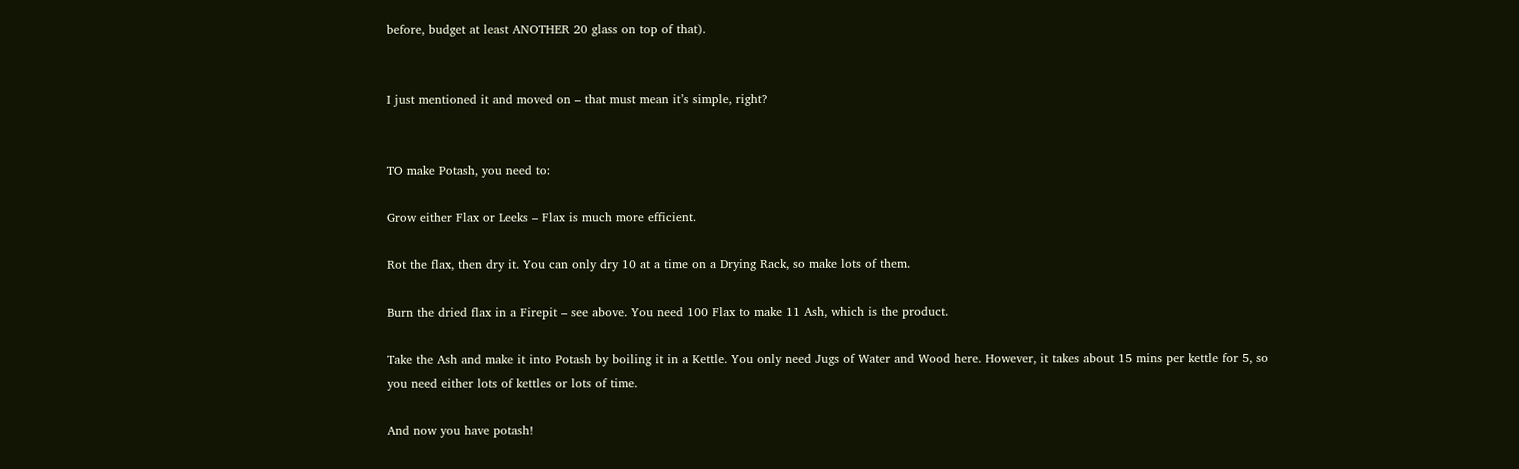before, budget at least ANOTHER 20 glass on top of that).


I just mentioned it and moved on – that must mean it’s simple, right?


TO make Potash, you need to:

Grow either Flax or Leeks – Flax is much more efficient.

Rot the flax, then dry it. You can only dry 10 at a time on a Drying Rack, so make lots of them.

Burn the dried flax in a Firepit – see above. You need 100 Flax to make 11 Ash, which is the product.

Take the Ash and make it into Potash by boiling it in a Kettle. You only need Jugs of Water and Wood here. However, it takes about 15 mins per kettle for 5, so you need either lots of kettles or lots of time.

And now you have potash!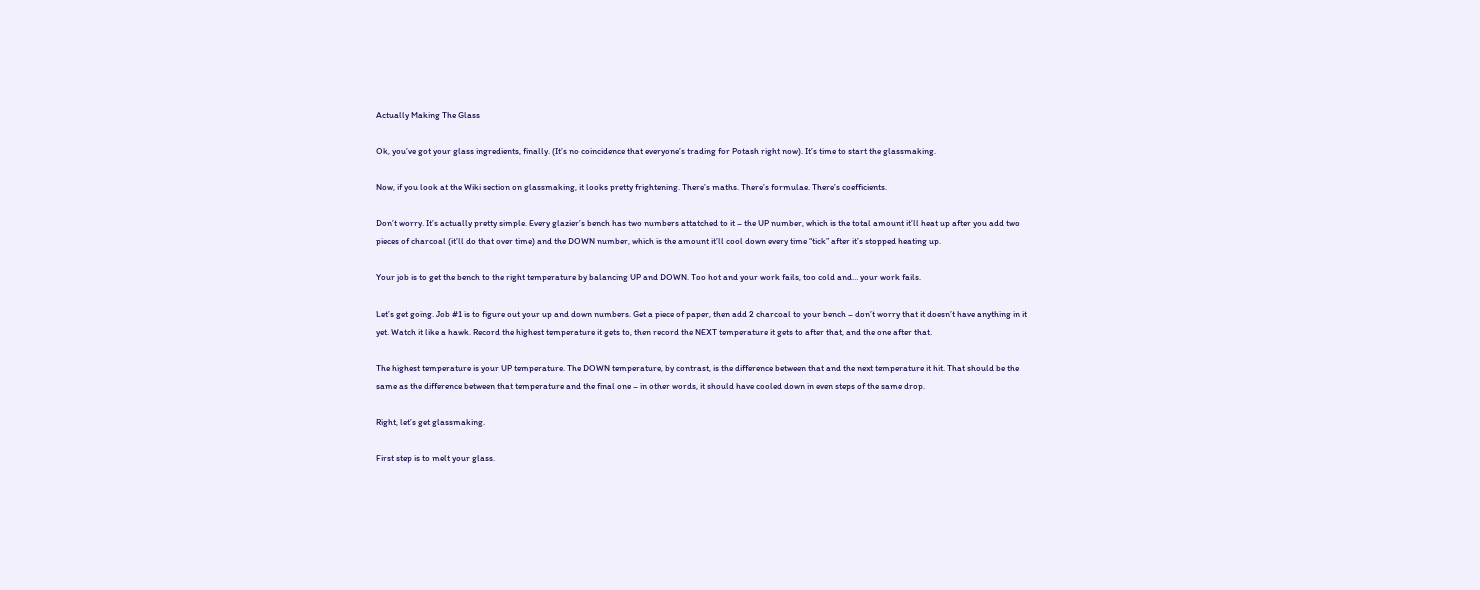Actually Making The Glass

Ok, you’ve got your glass ingredients, finally. (It’s no coincidence that everyone’s trading for Potash right now). It’s time to start the glassmaking.

Now, if you look at the Wiki section on glassmaking, it looks pretty frightening. There’s maths. There’s formulae. There’s coefficients.

Don’t worry. It’s actually pretty simple. Every glazier’s bench has two numbers attatched to it – the UP number, which is the total amount it’ll heat up after you add two pieces of charcoal (it’ll do that over time) and the DOWN number, which is the amount it’ll cool down every time “tick” after it’s stopped heating up.

Your job is to get the bench to the right temperature by balancing UP and DOWN. Too hot and your work fails, too cold and… your work fails.

Let’s get going. Job #1 is to figure out your up and down numbers. Get a piece of paper, then add 2 charcoal to your bench – don’t worry that it doesn’t have anything in it yet. Watch it like a hawk. Record the highest temperature it gets to, then record the NEXT temperature it gets to after that, and the one after that.

The highest temperature is your UP temperature. The DOWN temperature, by contrast, is the difference between that and the next temperature it hit. That should be the same as the difference between that temperature and the final one – in other words, it should have cooled down in even steps of the same drop.

Right, let’s get glassmaking.

First step is to melt your glass.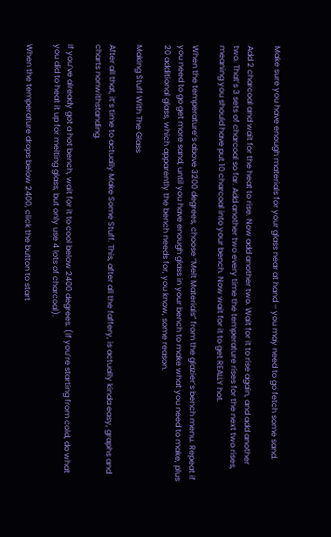Make sure you have enough materials for your glass near at hand – you may need to go fetch some sand.

Add 2 charcoal and wait for the heat to rise. Now add another two. Wait for it to rise again, and add another two. That’s 3 sets of charcoal so far. Add another two every time the temperature rises for the next two rises, meaning you should have put 10 charcoal into your bench. Now wait for it to get REALLY hot.

When the temperature’s above 3200 degrees, choose “Melt Materials” from the glazier’s bench menu. Repeat if you need to go get more sand, until you have enough glass in your bench to make what you need to make, plus 20 additional glass, which apparently the bench needs for, you know, some reason.

Making Stuff With The Glass

After all that, it’s time to actually Make Some Stuff. This, after all the faffery, is actually kinda easy, graphs and charts nonwithstanding.

If you’ve already got a hot bench, wait for it to cool below 2400 degrees. (If you’re starting from cold, do what you did to heat it up for melting glass, but only use 4 lots of charcoal).

When the temperature drops below 2400, click the button to start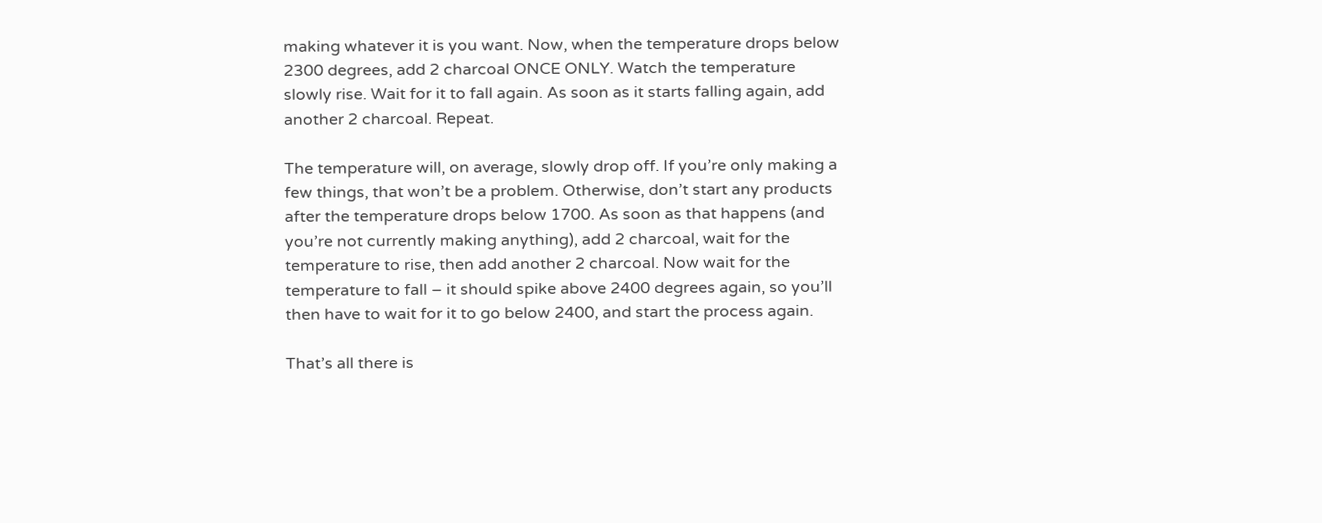making whatever it is you want. Now, when the temperature drops below 2300 degrees, add 2 charcoal ONCE ONLY. Watch the temperature slowly rise. Wait for it to fall again. As soon as it starts falling again, add another 2 charcoal. Repeat.

The temperature will, on average, slowly drop off. If you’re only making a few things, that won’t be a problem. Otherwise, don’t start any products after the temperature drops below 1700. As soon as that happens (and you’re not currently making anything), add 2 charcoal, wait for the temperature to rise, then add another 2 charcoal. Now wait for the temperature to fall – it should spike above 2400 degrees again, so you’ll then have to wait for it to go below 2400, and start the process again.

That’s all there is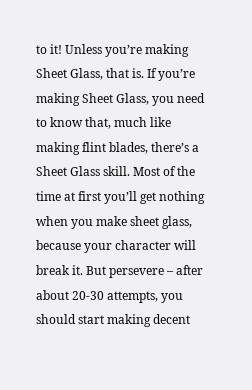to it! Unless you’re making Sheet Glass, that is. If you’re making Sheet Glass, you need to know that, much like making flint blades, there’s a Sheet Glass skill. Most of the time at first you’ll get nothing when you make sheet glass, because your character will break it. But persevere – after about 20-30 attempts, you should start making decent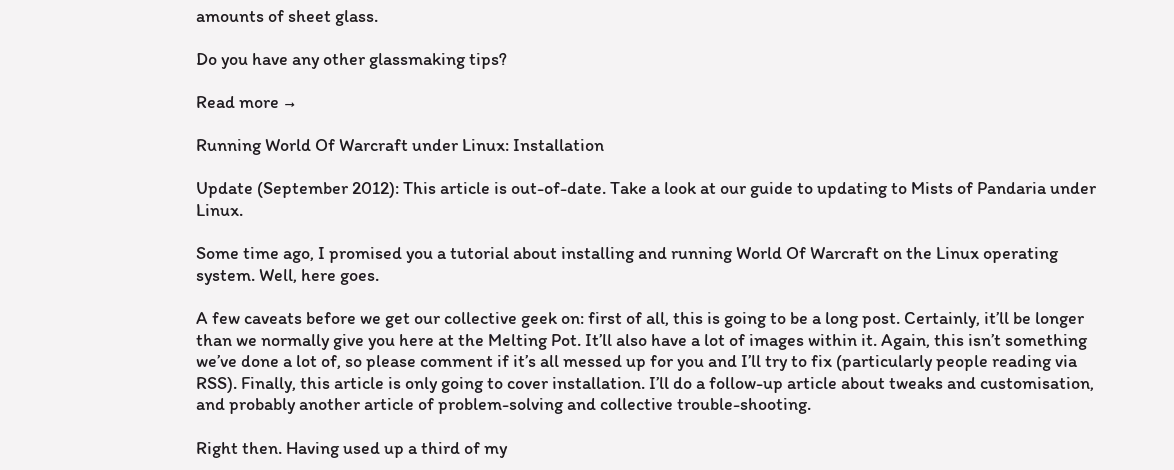amounts of sheet glass.

Do you have any other glassmaking tips?

Read more →

Running World Of Warcraft under Linux: Installation

Update (September 2012): This article is out-of-date. Take a look at our guide to updating to Mists of Pandaria under Linux.

Some time ago, I promised you a tutorial about installing and running World Of Warcraft on the Linux operating system. Well, here goes.

A few caveats before we get our collective geek on: first of all, this is going to be a long post. Certainly, it’ll be longer than we normally give you here at the Melting Pot. It’ll also have a lot of images within it. Again, this isn’t something we’ve done a lot of, so please comment if it’s all messed up for you and I’ll try to fix (particularly people reading via RSS). Finally, this article is only going to cover installation. I’ll do a follow-up article about tweaks and customisation, and probably another article of problem-solving and collective trouble-shooting.

Right then. Having used up a third of my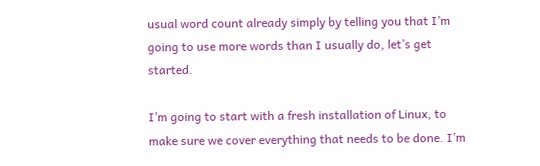usual word count already simply by telling you that I’m going to use more words than I usually do, let’s get started.

I’m going to start with a fresh installation of Linux, to make sure we cover everything that needs to be done. I’m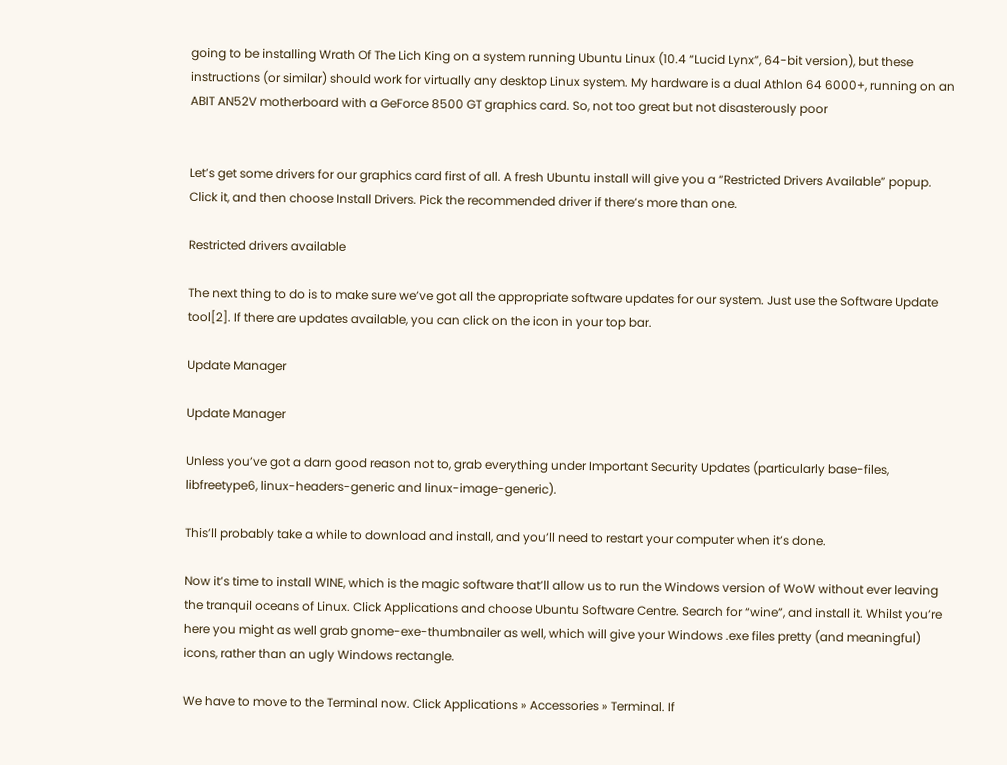going to be installing Wrath Of The Lich King on a system running Ubuntu Linux (10.4 “Lucid Lynx”, 64-bit version), but these instructions (or similar) should work for virtually any desktop Linux system. My hardware is a dual Athlon 64 6000+, running on an ABIT AN52V motherboard with a GeForce 8500 GT graphics card. So, not too great but not disasterously poor


Let’s get some drivers for our graphics card first of all. A fresh Ubuntu install will give you a “Restricted Drivers Available” popup. Click it, and then choose Install Drivers. Pick the recommended driver if there’s more than one.

Restricted drivers available

The next thing to do is to make sure we’ve got all the appropriate software updates for our system. Just use the Software Update tool[2]. If there are updates available, you can click on the icon in your top bar.

Update Manager

Update Manager

Unless you’ve got a darn good reason not to, grab everything under Important Security Updates (particularly base-files, libfreetype6, linux-headers-generic and linux-image-generic).

This’ll probably take a while to download and install, and you’ll need to restart your computer when it’s done.

Now it’s time to install WINE, which is the magic software that’ll allow us to run the Windows version of WoW without ever leaving the tranquil oceans of Linux. Click Applications and choose Ubuntu Software Centre. Search for “wine”, and install it. Whilst you’re here you might as well grab gnome-exe-thumbnailer as well, which will give your Windows .exe files pretty (and meaningful) icons, rather than an ugly Windows rectangle.

We have to move to the Terminal now. Click Applications » Accessories » Terminal. If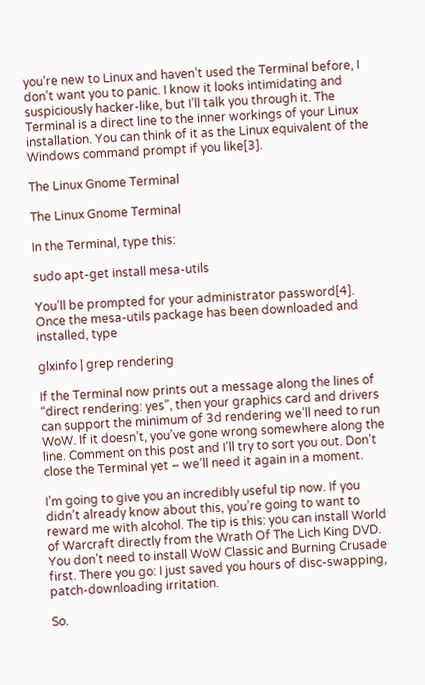you’re new to Linux and haven’t used the Terminal before, I don’t want you to panic. I know it looks intimidating and suspiciously hacker-like, but I’ll talk you through it. The Terminal is a direct line to the inner workings of your Linux installation. You can think of it as the Linux equivalent of the Windows command prompt if you like[3].

The Linux Gnome Terminal

The Linux Gnome Terminal

In the Terminal, type this:

sudo apt-get install mesa-utils

You’ll be prompted for your administrator password[4]. Once the mesa-utils package has been downloaded and installed, type

glxinfo | grep rendering

If the Terminal now prints out a message along the lines of “direct rendering: yes”, then your graphics card and drivers can support the minimum of 3d rendering we’ll need to run WoW. If it doesn’t, you’ve gone wrong somewhere along the line. Comment on this post and I’ll try to sort you out. Don’t close the Terminal yet – we’ll need it again in a moment.

I’m going to give you an incredibly useful tip now. If you didn’t already know about this, you’re going to want to reward me with alcohol. The tip is this: you can install World of Warcraft directly from the Wrath Of The Lich King DVD. You don’t need to install WoW Classic and Burning Crusade first. There you go: I just saved you hours of disc-swapping, patch-downloading irritation.

So.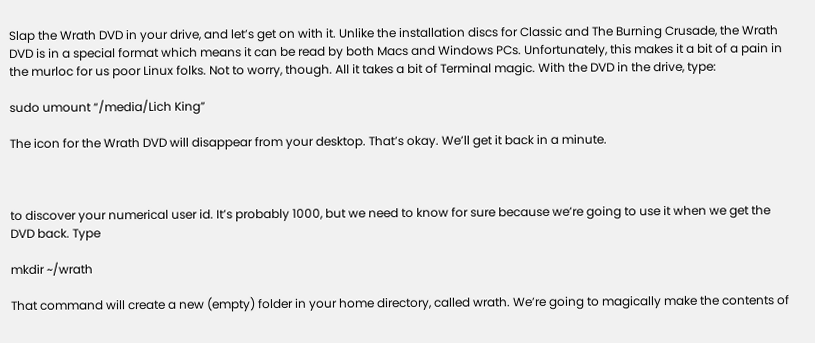Slap the Wrath DVD in your drive, and let’s get on with it. Unlike the installation discs for Classic and The Burning Crusade, the Wrath DVD is in a special format which means it can be read by both Macs and Windows PCs. Unfortunately, this makes it a bit of a pain in the murloc for us poor Linux folks. Not to worry, though. All it takes a bit of Terminal magic. With the DVD in the drive, type:

sudo umount “/media/Lich King”

The icon for the Wrath DVD will disappear from your desktop. That’s okay. We’ll get it back in a minute.



to discover your numerical user id. It’s probably 1000, but we need to know for sure because we’re going to use it when we get the DVD back. Type

mkdir ~/wrath

That command will create a new (empty) folder in your home directory, called wrath. We’re going to magically make the contents of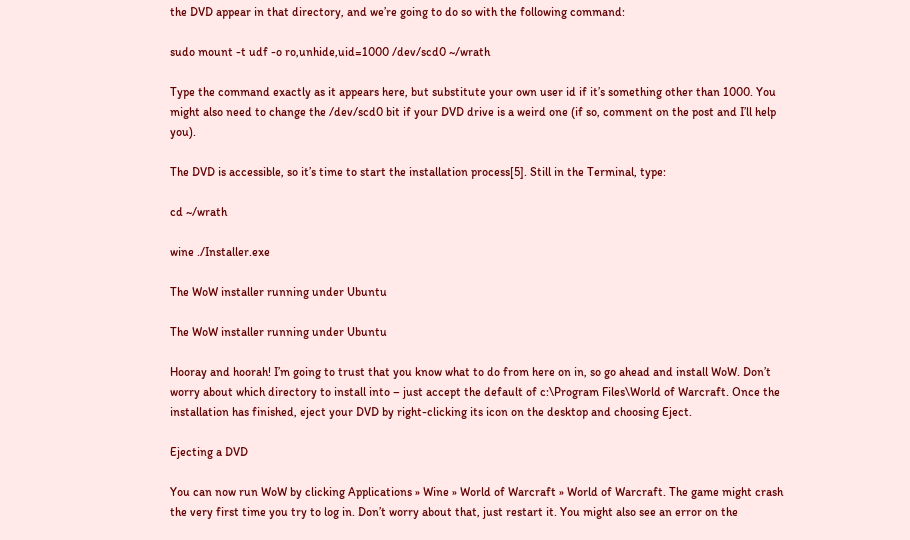the DVD appear in that directory, and we’re going to do so with the following command:

sudo mount -t udf -o ro,unhide,uid=1000 /dev/scd0 ~/wrath

Type the command exactly as it appears here, but substitute your own user id if it’s something other than 1000. You might also need to change the /dev/scd0 bit if your DVD drive is a weird one (if so, comment on the post and I’ll help you).

The DVD is accessible, so it’s time to start the installation process[5]. Still in the Terminal, type:

cd ~/wrath

wine ./Installer.exe

The WoW installer running under Ubuntu

The WoW installer running under Ubuntu

Hooray and hoorah! I’m going to trust that you know what to do from here on in, so go ahead and install WoW. Don’t worry about which directory to install into – just accept the default of c:\Program Files\World of Warcraft. Once the installation has finished, eject your DVD by right-clicking its icon on the desktop and choosing Eject.

Ejecting a DVD

You can now run WoW by clicking Applications » Wine » World of Warcraft » World of Warcraft. The game might crash the very first time you try to log in. Don’t worry about that, just restart it. You might also see an error on the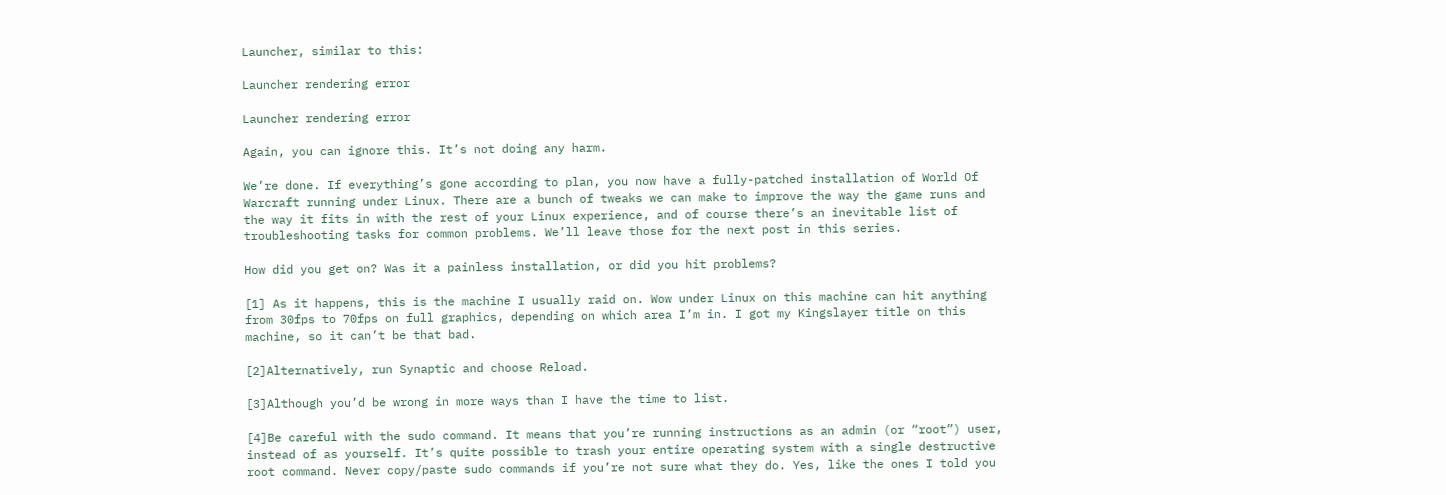Launcher, similar to this:

Launcher rendering error

Launcher rendering error

Again, you can ignore this. It’s not doing any harm.

We’re done. If everything’s gone according to plan, you now have a fully-patched installation of World Of Warcraft running under Linux. There are a bunch of tweaks we can make to improve the way the game runs and the way it fits in with the rest of your Linux experience, and of course there’s an inevitable list of troubleshooting tasks for common problems. We’ll leave those for the next post in this series.

How did you get on? Was it a painless installation, or did you hit problems?

[1] As it happens, this is the machine I usually raid on. Wow under Linux on this machine can hit anything from 30fps to 70fps on full graphics, depending on which area I’m in. I got my Kingslayer title on this machine, so it can’t be that bad.

[2]Alternatively, run Synaptic and choose Reload.

[3]Although you’d be wrong in more ways than I have the time to list.

[4]Be careful with the sudo command. It means that you’re running instructions as an admin (or “root”) user, instead of as yourself. It’s quite possible to trash your entire operating system with a single destructive root command. Never copy/paste sudo commands if you’re not sure what they do. Yes, like the ones I told you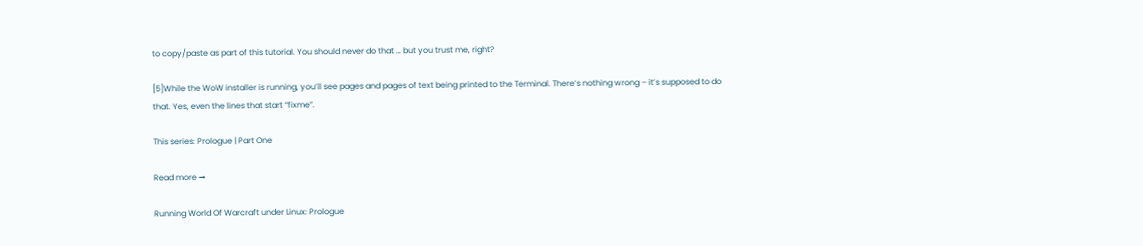to copy/paste as part of this tutorial. You should never do that … but you trust me, right?

[5]While the WoW installer is running, you’ll see pages and pages of text being printed to the Terminal. There’s nothing wrong – it’s supposed to do that. Yes, even the lines that start “fixme”.

This series: Prologue | Part One

Read more →

Running World Of Warcraft under Linux: Prologue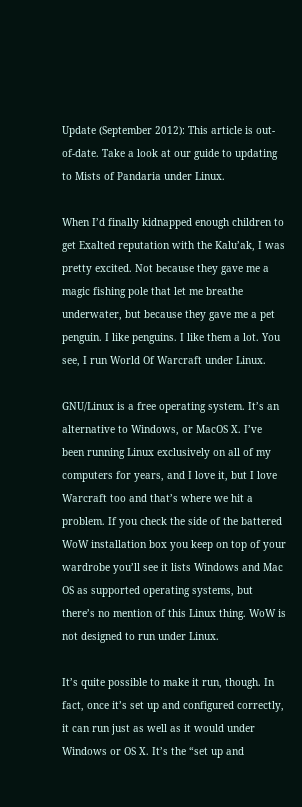Update (September 2012): This article is out-of-date. Take a look at our guide to updating to Mists of Pandaria under Linux.

When I’d finally kidnapped enough children to get Exalted reputation with the Kalu’ak, I was pretty excited. Not because they gave me a magic fishing pole that let me breathe underwater, but because they gave me a pet penguin. I like penguins. I like them a lot. You see, I run World Of Warcraft under Linux.

GNU/Linux is a free operating system. It’s an alternative to Windows, or MacOS X. I’ve been running Linux exclusively on all of my computers for years, and I love it, but I love Warcraft too and that’s where we hit a problem. If you check the side of the battered WoW installation box you keep on top of your wardrobe you’ll see it lists Windows and Mac OS as supported operating systems, but there’s no mention of this Linux thing. WoW is not designed to run under Linux.

It’s quite possible to make it run, though. In fact, once it’s set up and configured correctly, it can run just as well as it would under Windows or OS X. It’s the “set up and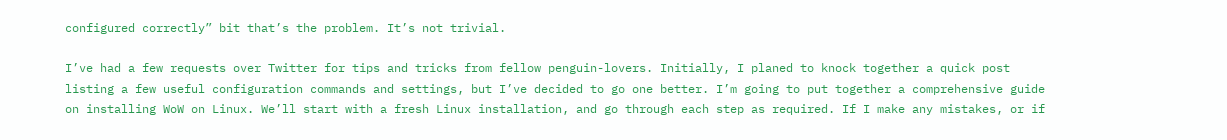configured correctly” bit that’s the problem. It’s not trivial.

I’ve had a few requests over Twitter for tips and tricks from fellow penguin-lovers. Initially, I planed to knock together a quick post listing a few useful configuration commands and settings, but I’ve decided to go one better. I’m going to put together a comprehensive guide on installing WoW on Linux. We’ll start with a fresh Linux installation, and go through each step as required. If I make any mistakes, or if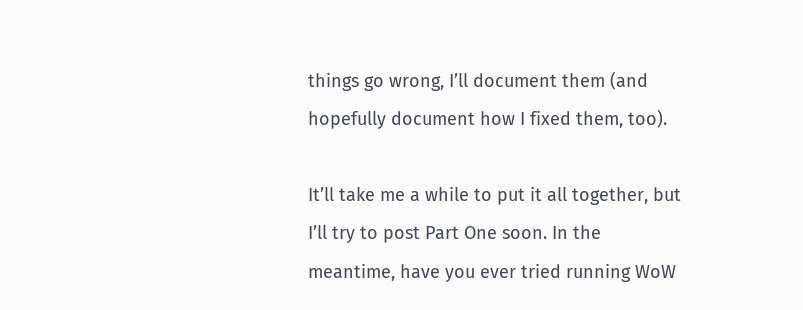things go wrong, I’ll document them (and hopefully document how I fixed them, too).

It’ll take me a while to put it all together, but I’ll try to post Part One soon. In the meantime, have you ever tried running WoW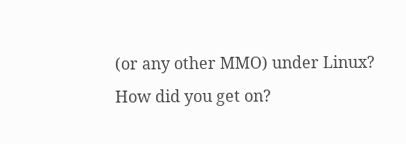(or any other MMO) under Linux? How did you get on?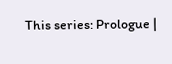This series: Prologue |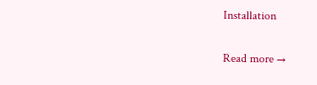Installation

Read more →